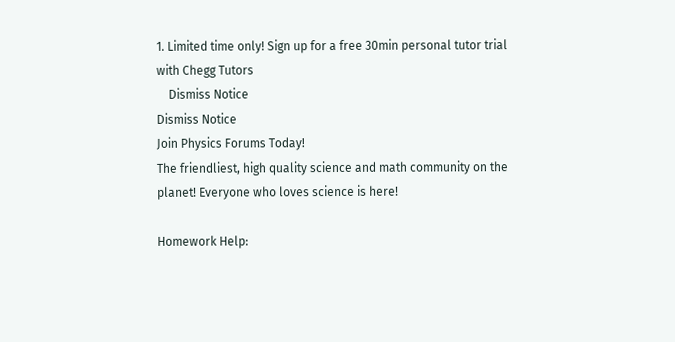1. Limited time only! Sign up for a free 30min personal tutor trial with Chegg Tutors
    Dismiss Notice
Dismiss Notice
Join Physics Forums Today!
The friendliest, high quality science and math community on the planet! Everyone who loves science is here!

Homework Help: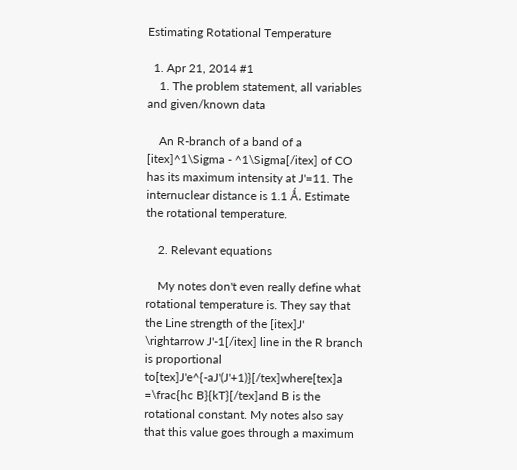Estimating Rotational Temperature

  1. Apr 21, 2014 #1
    1. The problem statement, all variables and given/known data

    An R-branch of a band of a [itex]^1\Sigma - ^1\Sigma[/itex] of CO has its maximum intensity at J'=11. The internuclear distance is 1.1 Ǻ. Estimate the rotational temperature.

    2. Relevant equations

    My notes don't even really define what rotational temperature is. They say that the Line strength of the [itex]J' \rightarrow J'-1[/itex] line in the R branch is proportional to[tex]J'e^{-aJ'(J'+1)}[/tex]where[tex]a =\frac{hc B}{kT}[/tex]and B is the rotational constant. My notes also say that this value goes through a maximum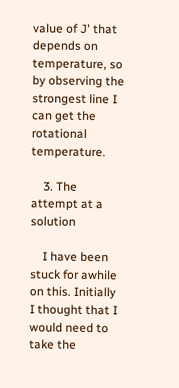value of J' that depends on temperature, so by observing the strongest line I can get the rotational temperature.

    3. The attempt at a solution

    I have been stuck for awhile on this. Initially I thought that I would need to take the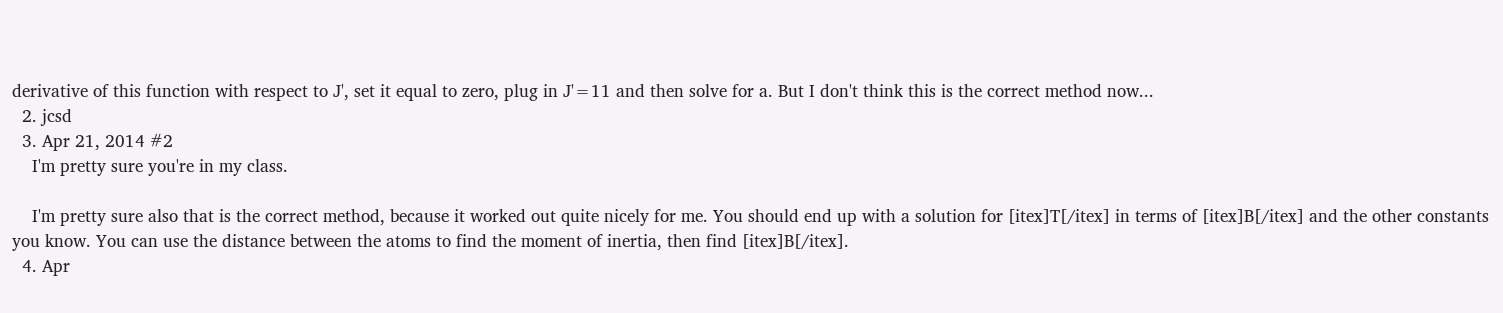derivative of this function with respect to J', set it equal to zero, plug in J'=11 and then solve for a. But I don't think this is the correct method now...
  2. jcsd
  3. Apr 21, 2014 #2
    I'm pretty sure you're in my class.

    I'm pretty sure also that is the correct method, because it worked out quite nicely for me. You should end up with a solution for [itex]T[/itex] in terms of [itex]B[/itex] and the other constants you know. You can use the distance between the atoms to find the moment of inertia, then find [itex]B[/itex].
  4. Apr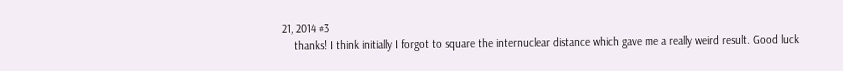21, 2014 #3
    thanks! I think initially I forgot to square the internuclear distance which gave me a really weird result. Good luck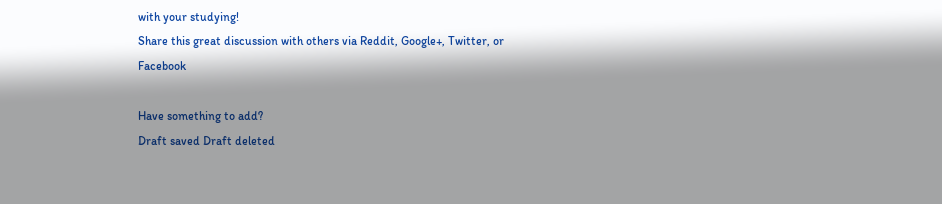with your studying!
Share this great discussion with others via Reddit, Google+, Twitter, or Facebook

Have something to add?
Draft saved Draft deleted